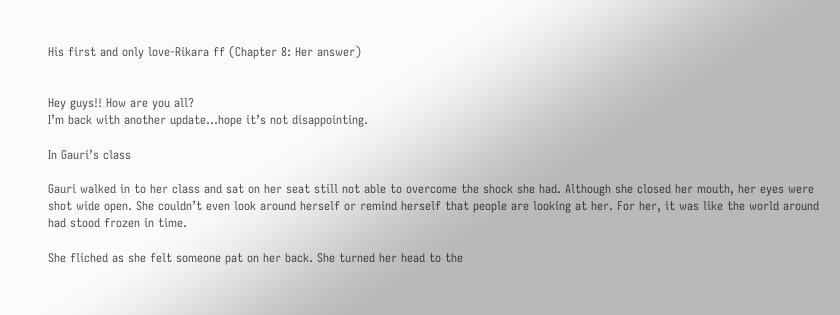His first and only love-Rikara ff (Chapter 8: Her answer)


Hey guys!! How are you all?
I’m back with another update…hope it’s not disappointing.

In Gauri’s class

Gauri walked in to her class and sat on her seat still not able to overcome the shock she had. Although she closed her mouth, her eyes were shot wide open. She couldn’t even look around herself or remind herself that people are looking at her. For her, it was like the world around had stood frozen in time.

She fliched as she felt someone pat on her back. She turned her head to the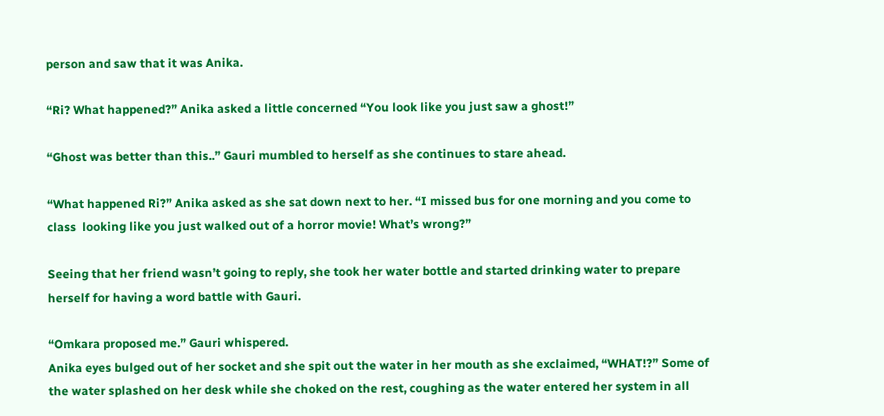person and saw that it was Anika.

“Ri? What happened?” Anika asked a little concerned “You look like you just saw a ghost!”

“Ghost was better than this..” Gauri mumbled to herself as she continues to stare ahead.

“What happened Ri?” Anika asked as she sat down next to her. “I missed bus for one morning and you come to class  looking like you just walked out of a horror movie! What’s wrong?”

Seeing that her friend wasn’t going to reply, she took her water bottle and started drinking water to prepare herself for having a word battle with Gauri.

“Omkara proposed me.” Gauri whispered.
Anika eyes bulged out of her socket and she spit out the water in her mouth as she exclaimed, “WHAT!?” Some of the water splashed on her desk while she choked on the rest, coughing as the water entered her system in all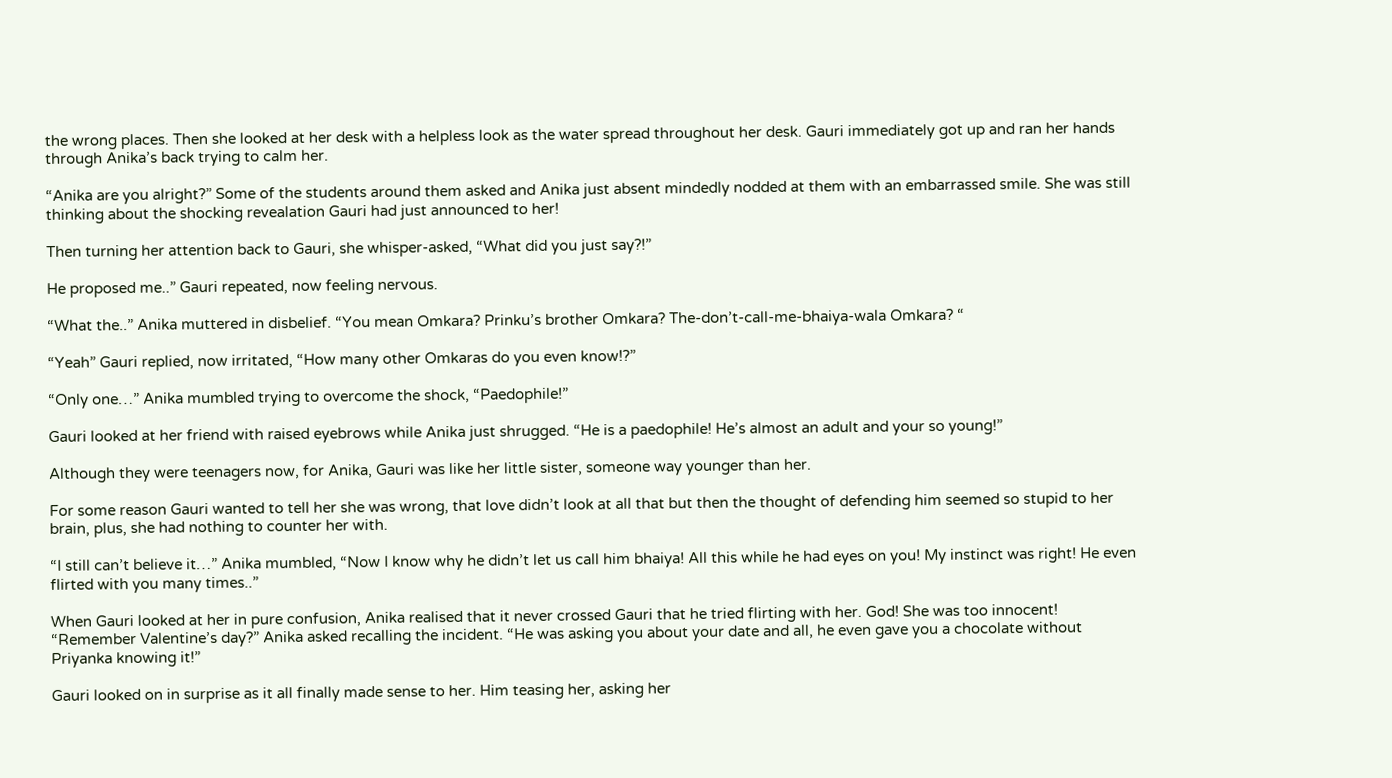the wrong places. Then she looked at her desk with a helpless look as the water spread throughout her desk. Gauri immediately got up and ran her hands through Anika’s back trying to calm her.

“Anika are you alright?” Some of the students around them asked and Anika just absent mindedly nodded at them with an embarrassed smile. She was still thinking about the shocking revealation Gauri had just announced to her!

Then turning her attention back to Gauri, she whisper-asked, “What did you just say?!”

He proposed me..” Gauri repeated, now feeling nervous.

“What the..” Anika muttered in disbelief. “You mean Omkara? Prinku’s brother Omkara? The-don’t-call-me-bhaiya-wala Omkara? “

“Yeah” Gauri replied, now irritated, “How many other Omkaras do you even know!?”

“Only one…” Anika mumbled trying to overcome the shock, “Paedophile!”

Gauri looked at her friend with raised eyebrows while Anika just shrugged. “He is a paedophile! He’s almost an adult and your so young!”

Although they were teenagers now, for Anika, Gauri was like her little sister, someone way younger than her.

For some reason Gauri wanted to tell her she was wrong, that love didn’t look at all that but then the thought of defending him seemed so stupid to her brain, plus, she had nothing to counter her with.

“I still can’t believe it…” Anika mumbled, “Now I know why he didn’t let us call him bhaiya! All this while he had eyes on you! My instinct was right! He even flirted with you many times..”

When Gauri looked at her in pure confusion, Anika realised that it never crossed Gauri that he tried flirting with her. God! She was too innocent!
“Remember Valentine’s day?” Anika asked recalling the incident. “He was asking you about your date and all, he even gave you a chocolate without Priyanka knowing it!”

Gauri looked on in surprise as it all finally made sense to her. Him teasing her, asking her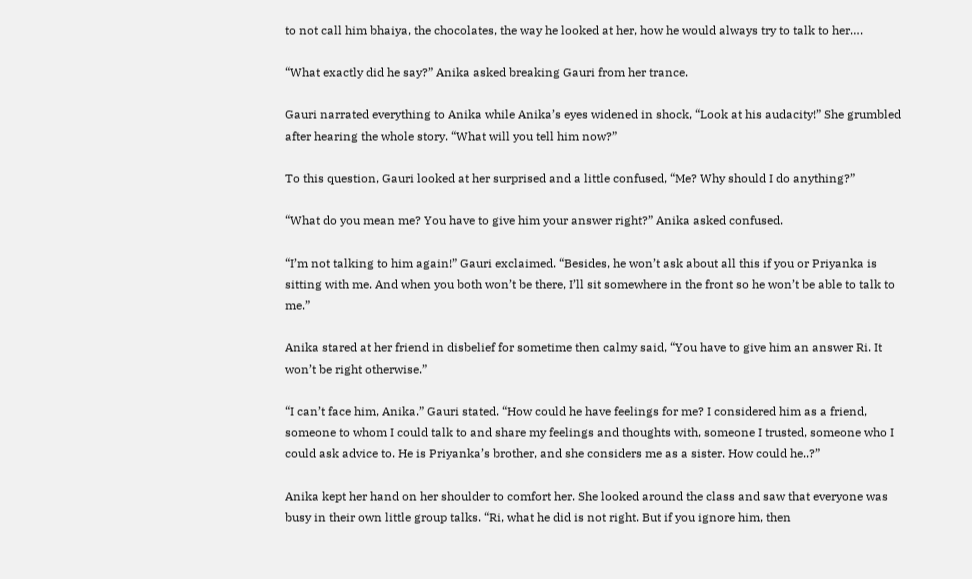to not call him bhaiya, the chocolates, the way he looked at her, how he would always try to talk to her….

“What exactly did he say?” Anika asked breaking Gauri from her trance.

Gauri narrated everything to Anika while Anika’s eyes widened in shock, “Look at his audacity!” She grumbled after hearing the whole story. “What will you tell him now?”

To this question, Gauri looked at her surprised and a little confused, “Me? Why should I do anything?”

“What do you mean me? You have to give him your answer right?” Anika asked confused.

“I’m not talking to him again!” Gauri exclaimed. “Besides, he won’t ask about all this if you or Priyanka is sitting with me. And when you both won’t be there, I’ll sit somewhere in the front so he won’t be able to talk to me.”

Anika stared at her friend in disbelief for sometime then calmy said, “You have to give him an answer Ri. It won’t be right otherwise.”

“I can’t face him, Anika.” Gauri stated. “How could he have feelings for me? I considered him as a friend, someone to whom I could talk to and share my feelings and thoughts with, someone I trusted, someone who I could ask advice to. He is Priyanka’s brother, and she considers me as a sister. How could he..?”

Anika kept her hand on her shoulder to comfort her. She looked around the class and saw that everyone was busy in their own little group talks. “Ri, what he did is not right. But if you ignore him, then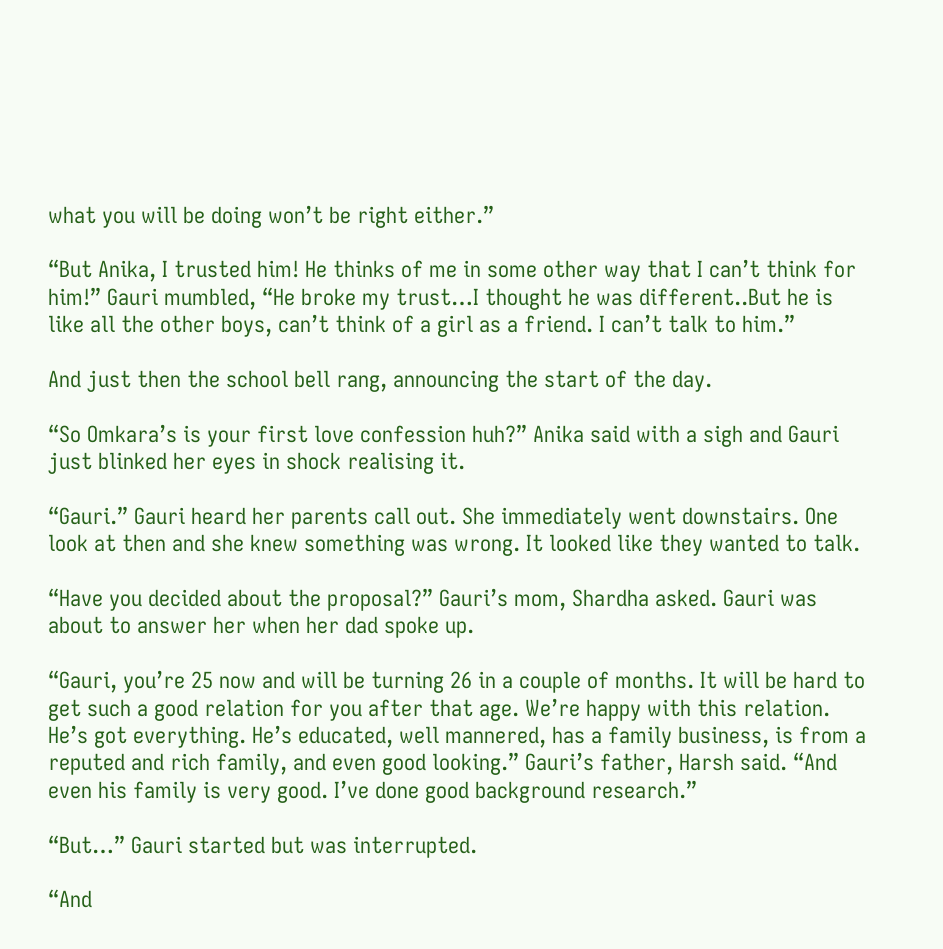what you will be doing won’t be right either.”

“But Anika, I trusted him! He thinks of me in some other way that I can’t think for him!” Gauri mumbled, “He broke my trust…I thought he was different..But he is like all the other boys, can’t think of a girl as a friend. I can’t talk to him.”

And just then the school bell rang, announcing the start of the day.

“So Omkara’s is your first love confession huh?” Anika said with a sigh and Gauri just blinked her eyes in shock realising it.

“Gauri.” Gauri heard her parents call out. She immediately went downstairs. One look at then and she knew something was wrong. It looked like they wanted to talk.

“Have you decided about the proposal?” Gauri’s mom, Shardha asked. Gauri was about to answer her when her dad spoke up.

“Gauri, you’re 25 now and will be turning 26 in a couple of months. It will be hard to get such a good relation for you after that age. We’re happy with this relation. He’s got everything. He’s educated, well mannered, has a family business, is from a reputed and rich family, and even good looking.” Gauri’s father, Harsh said. “And even his family is very good. I’ve done good background research.”

“But…” Gauri started but was interrupted.

“And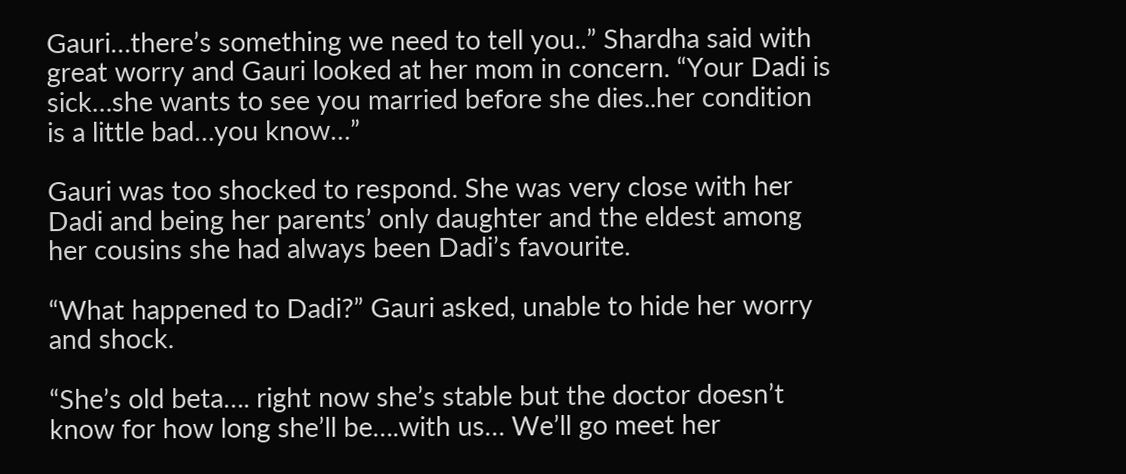Gauri…there’s something we need to tell you..” Shardha said with great worry and Gauri looked at her mom in concern. “Your Dadi is sick…she wants to see you married before she dies..her condition is a little bad…you know…”

Gauri was too shocked to respond. She was very close with her Dadi and being her parents’ only daughter and the eldest among her cousins she had always been Dadi’s favourite.

“What happened to Dadi?” Gauri asked, unable to hide her worry and shock.

“She’s old beta…. right now she’s stable but the doctor doesn’t know for how long she’ll be….with us… We’ll go meet her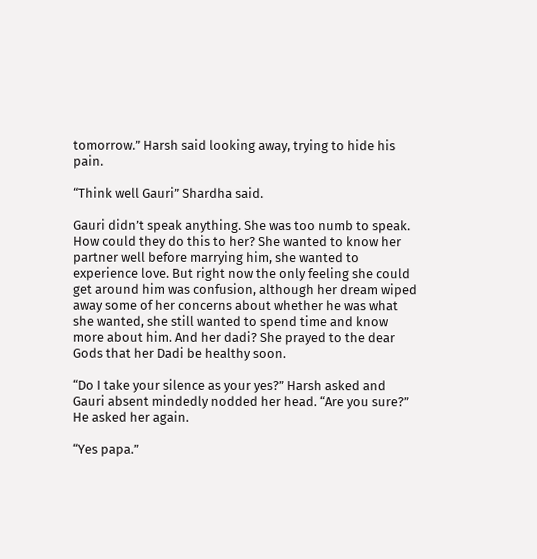tomorrow.” Harsh said looking away, trying to hide his pain.

“Think well Gauri” Shardha said.

Gauri didn’t speak anything. She was too numb to speak. How could they do this to her? She wanted to know her partner well before marrying him, she wanted to experience love. But right now the only feeling she could get around him was confusion, although her dream wiped away some of her concerns about whether he was what she wanted, she still wanted to spend time and know more about him. And her dadi? She prayed to the dear Gods that her Dadi be healthy soon.

“Do I take your silence as your yes?” Harsh asked and Gauri absent mindedly nodded her head. “Are you sure?” He asked her again.

“Yes papa.”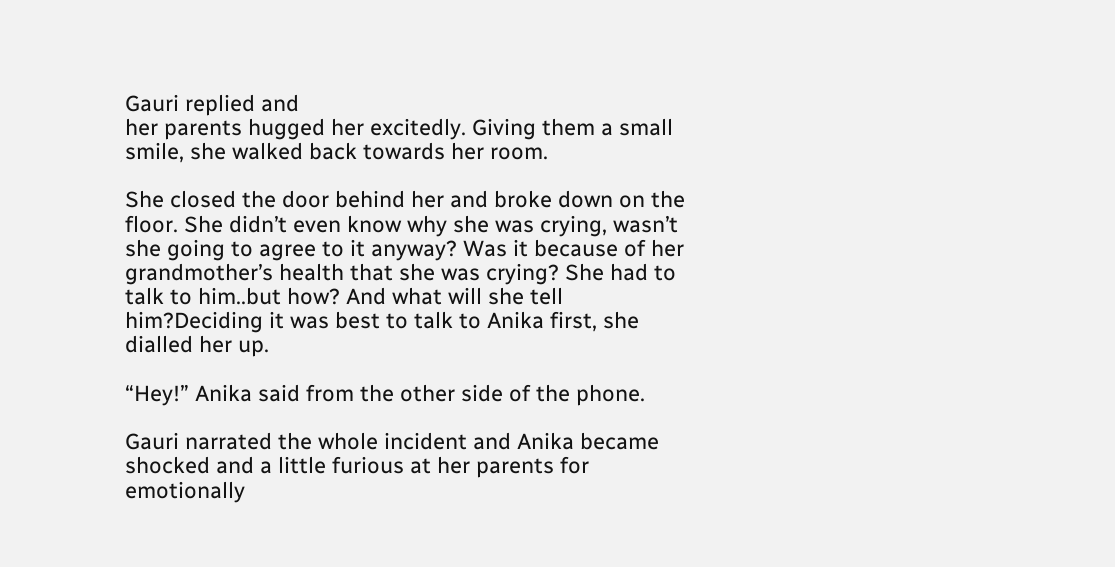Gauri replied and
her parents hugged her excitedly. Giving them a small smile, she walked back towards her room.

She closed the door behind her and broke down on the floor. She didn’t even know why she was crying, wasn’t she going to agree to it anyway? Was it because of her grandmother’s health that she was crying? She had to talk to him..but how? And what will she tell him?Deciding it was best to talk to Anika first, she dialled her up.

“Hey!” Anika said from the other side of the phone.

Gauri narrated the whole incident and Anika became shocked and a little furious at her parents for emotionally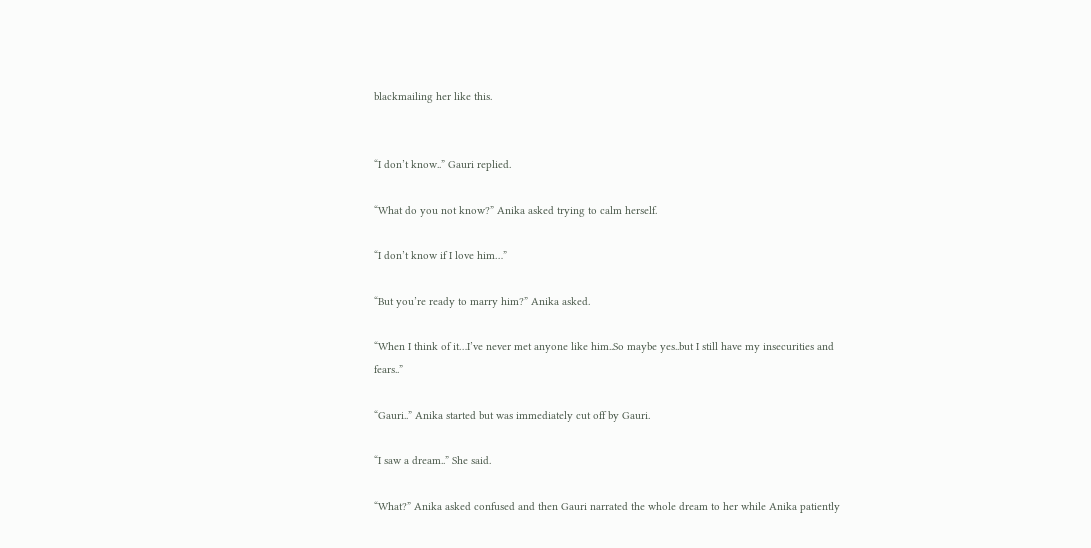blackmailing her like this.


“I don’t know..” Gauri replied.

“What do you not know?” Anika asked trying to calm herself.

“I don’t know if I love him…”

“But you’re ready to marry him?” Anika asked.

“When I think of it…I’ve never met anyone like him..So maybe yes..but I still have my insecurities and fears..”

“Gauri..” Anika started but was immediately cut off by Gauri.

“I saw a dream..” She said.

“What?” Anika asked confused and then Gauri narrated the whole dream to her while Anika patiently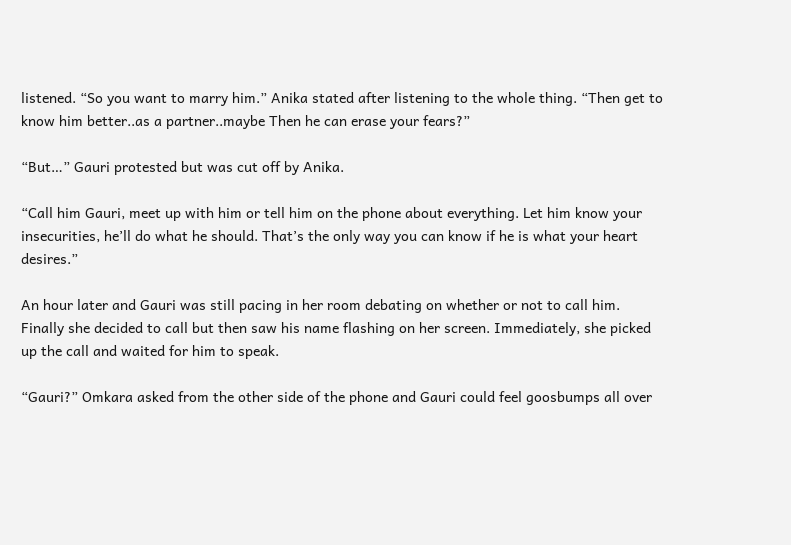listened. “So you want to marry him.” Anika stated after listening to the whole thing. “Then get to know him better..as a partner..maybe Then he can erase your fears?”

“But…” Gauri protested but was cut off by Anika.

“Call him Gauri, meet up with him or tell him on the phone about everything. Let him know your insecurities, he’ll do what he should. That’s the only way you can know if he is what your heart desires.”

An hour later and Gauri was still pacing in her room debating on whether or not to call him. Finally she decided to call but then saw his name flashing on her screen. Immediately, she picked up the call and waited for him to speak.

“Gauri?” Omkara asked from the other side of the phone and Gauri could feel goosbumps all over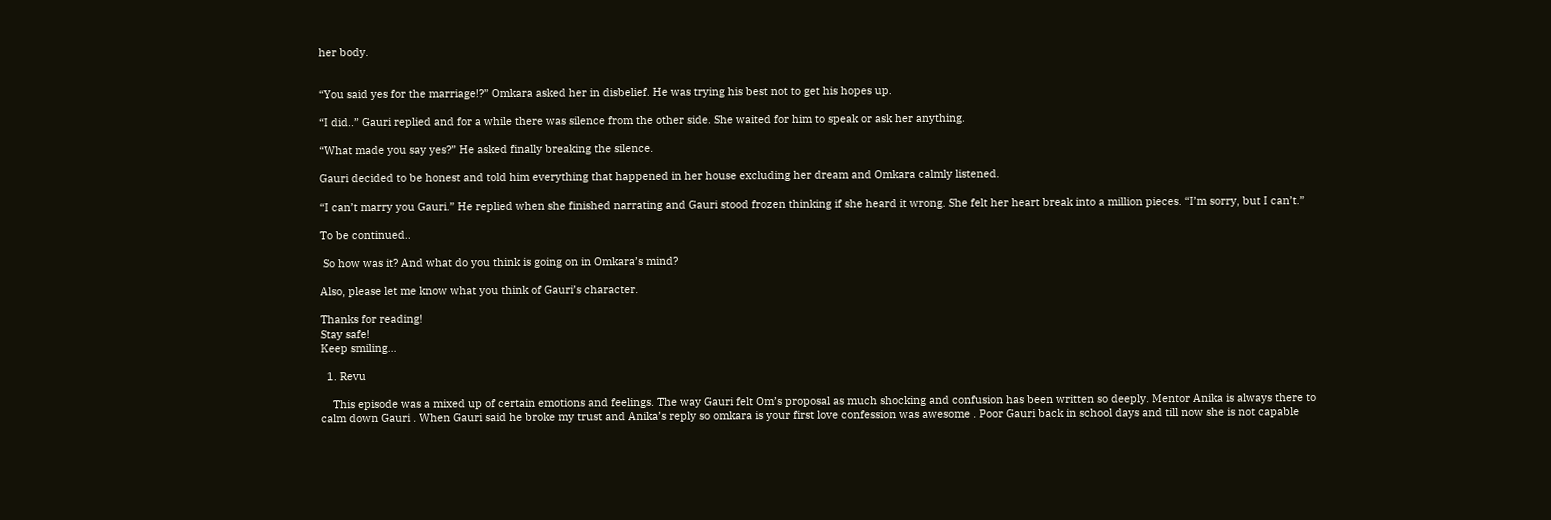her body.


“You said yes for the marriage!?” Omkara asked her in disbelief. He was trying his best not to get his hopes up.

“I did..” Gauri replied and for a while there was silence from the other side. She waited for him to speak or ask her anything.

“What made you say yes?” He asked finally breaking the silence.

Gauri decided to be honest and told him everything that happened in her house excluding her dream and Omkara calmly listened.

“I can’t marry you Gauri.” He replied when she finished narrating and Gauri stood frozen thinking if she heard it wrong. She felt her heart break into a million pieces. “I’m sorry, but I can’t.”

To be continued..

 So how was it? And what do you think is going on in Omkara’s mind?

Also, please let me know what you think of Gauri’s character.

Thanks for reading!
Stay safe!
Keep smiling…

  1. Revu

    This episode was a mixed up of certain emotions and feelings. The way Gauri felt Om’s proposal as much shocking and confusion has been written so deeply. Mentor Anika is always there to calm down Gauri . When Gauri said he broke my trust and Anika’s reply so omkara is your first love confession was awesome . Poor Gauri back in school days and till now she is not capable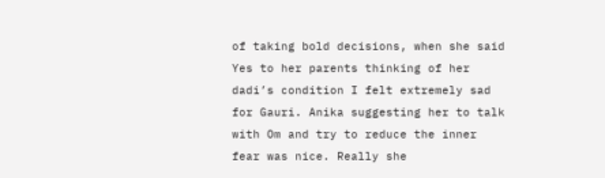of taking bold decisions, when she said Yes to her parents thinking of her dadi’s condition I felt extremely sad for Gauri. Anika suggesting her to talk with Om and try to reduce the inner fear was nice. Really she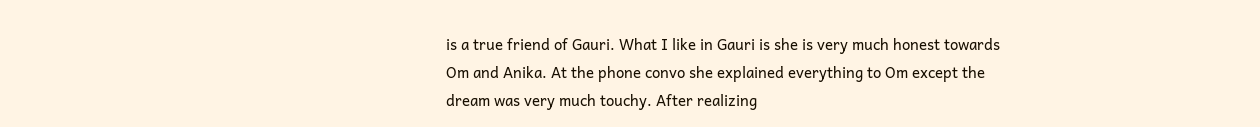is a true friend of Gauri. What I like in Gauri is she is very much honest towards Om and Anika. At the phone convo she explained everything to Om except the dream was very much touchy. After realizing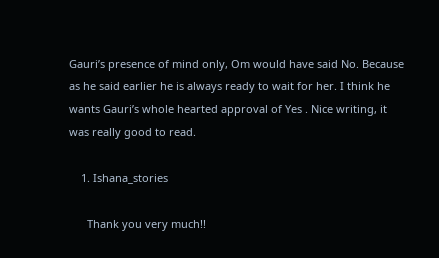Gauri’s presence of mind only, Om would have said No. Because as he said earlier he is always ready to wait for her. I think he wants Gauri’s whole hearted approval of Yes . Nice writing, it was really good to read.

    1. Ishana_stories

      Thank you very much!!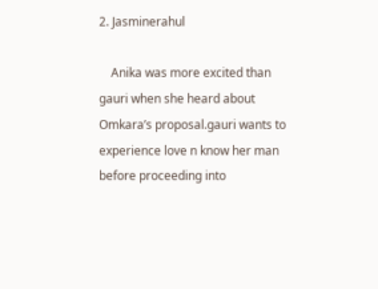2. Jasminerahul

    Anika was more excited than gauri when she heard about Omkara’s proposal.gauri wants to experience love n know her man before proceeding into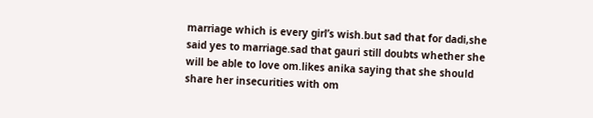marriage which is every girl’s wish.but sad that for dadi,she said yes to marriage.sad that gauri still doubts whether she will be able to love om.likes anika saying that she should share her insecurities with om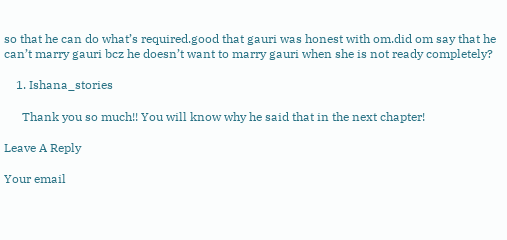so that he can do what’s required.good that gauri was honest with om.did om say that he can’t marry gauri bcz he doesn’t want to marry gauri when she is not ready completely?

    1. Ishana_stories

      Thank you so much!! You will know why he said that in the next chapter!

Leave A Reply

Your email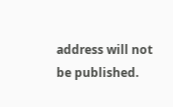address will not be published.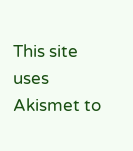This site uses Akismet to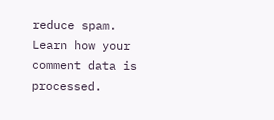reduce spam. Learn how your comment data is processed.